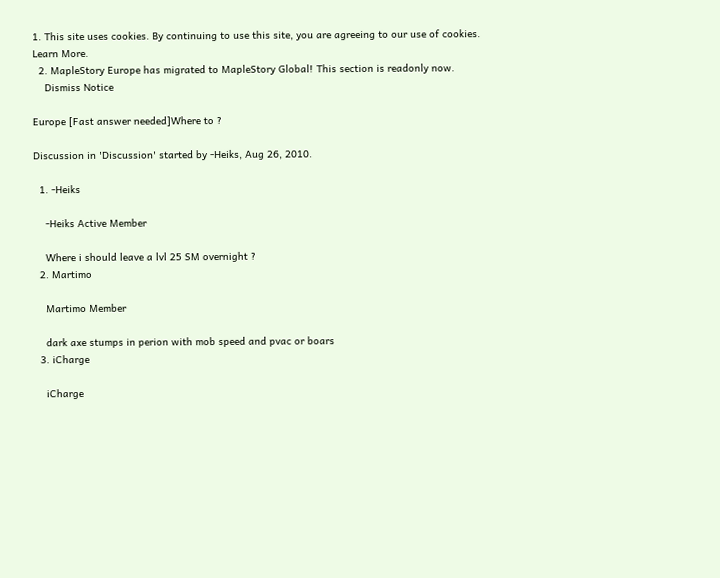1. This site uses cookies. By continuing to use this site, you are agreeing to our use of cookies. Learn More.
  2. MapleStory Europe has migrated to MapleStory Global! This section is readonly now.
    Dismiss Notice

Europe [Fast answer needed]Where to ?

Discussion in 'Discussion' started by -Heiks, Aug 26, 2010.

  1. -Heiks

    -Heiks Active Member

    Where i should leave a lvl 25 SM overnight ?
  2. Martimo

    Martimo Member

    dark axe stumps in perion with mob speed and pvac or boars
  3. iCharge

    iCharge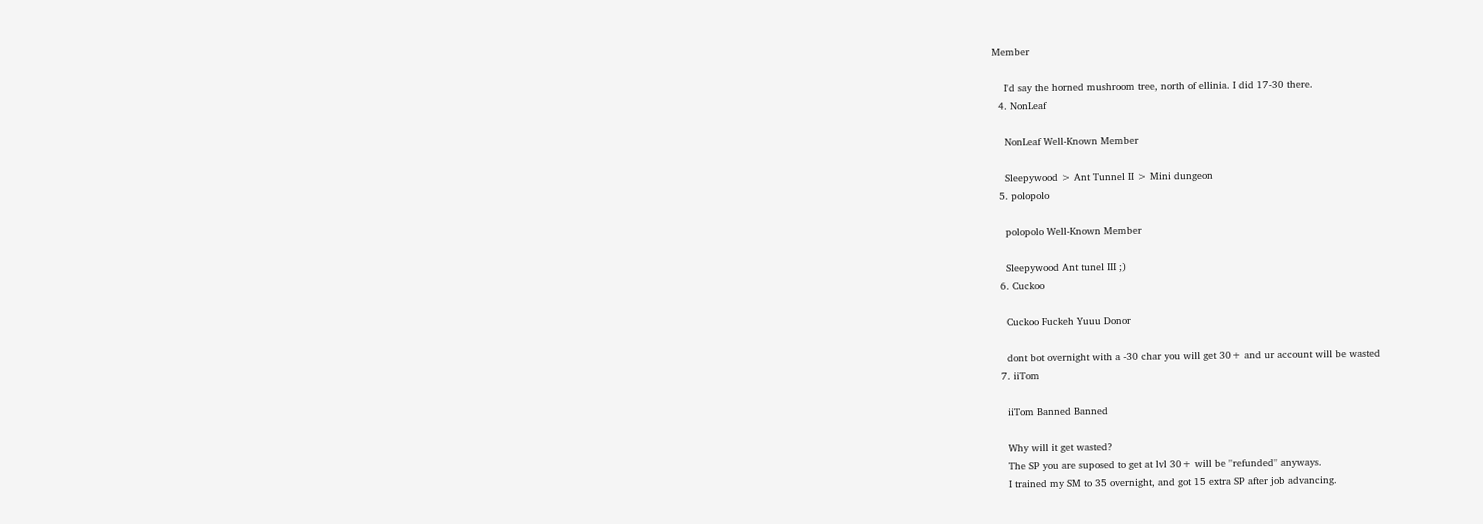Member

    I'd say the horned mushroom tree, north of ellinia. I did 17-30 there.
  4. NonLeaf

    NonLeaf Well-Known Member

    Sleepywood > Ant Tunnel II > Mini dungeon
  5. polopolo

    polopolo Well-Known Member

    Sleepywood Ant tunel III ;)
  6. Cuckoo

    Cuckoo Fuckeh Yuuu Donor

    dont bot overnight with a -30 char you will get 30+ and ur account will be wasted
  7. iiTom

    iiTom Banned Banned

    Why will it get wasted?
    The SP you are suposed to get at lvl 30+ will be ''refunded'' anyways.
    I trained my SM to 35 overnight, and got 15 extra SP after job advancing.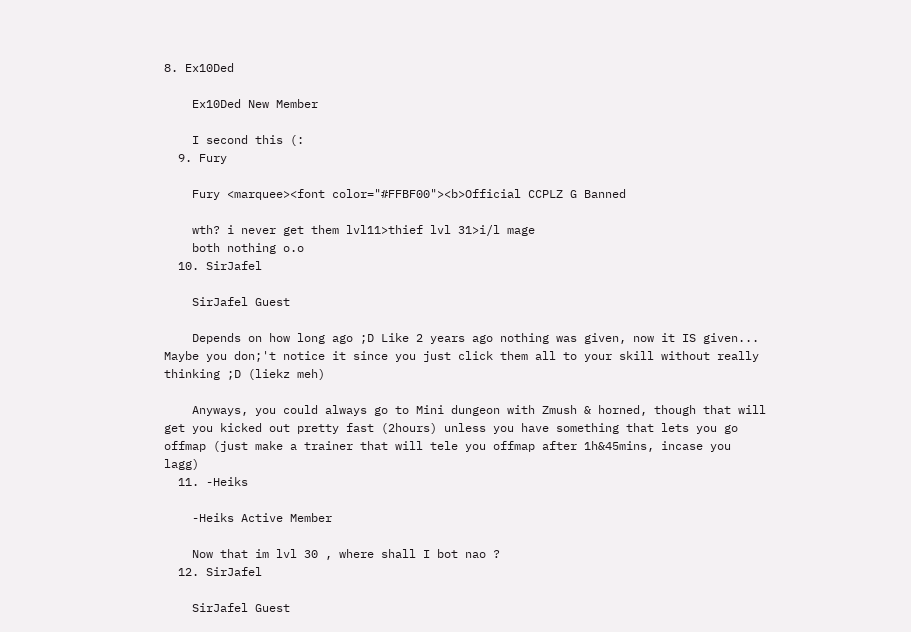8. Ex10Ded

    Ex10Ded New Member

    I second this (:
  9. Fury

    Fury <marquee><font color="#FFBF00"><b>Official CCPLZ G Banned

    wth? i never get them lvl11>thief lvl 31>i/l mage
    both nothing o.o
  10. SirJafel

    SirJafel Guest

    Depends on how long ago ;D Like 2 years ago nothing was given, now it IS given... Maybe you don;'t notice it since you just click them all to your skill without really thinking ;D (liekz meh)

    Anyways, you could always go to Mini dungeon with Zmush & horned, though that will get you kicked out pretty fast (2hours) unless you have something that lets you go offmap (just make a trainer that will tele you offmap after 1h&45mins, incase you lagg)
  11. -Heiks

    -Heiks Active Member

    Now that im lvl 30 , where shall I bot nao ?
  12. SirJafel

    SirJafel Guest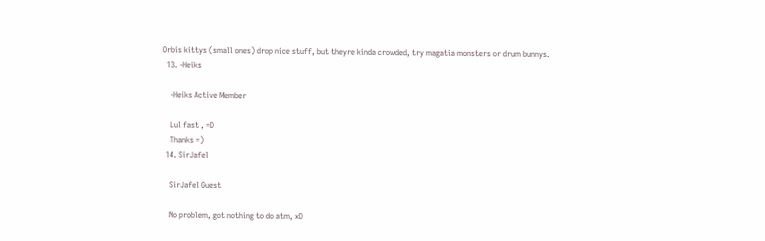Orbis kittys (small ones) drop nice stuff, but theyre kinda crowded, try magatia monsters or drum bunnys.
  13. -Heiks

    -Heiks Active Member

    Lul fast , =D
    Thanks =)
  14. SirJafel

    SirJafel Guest

    No problem, got nothing to do atm, xD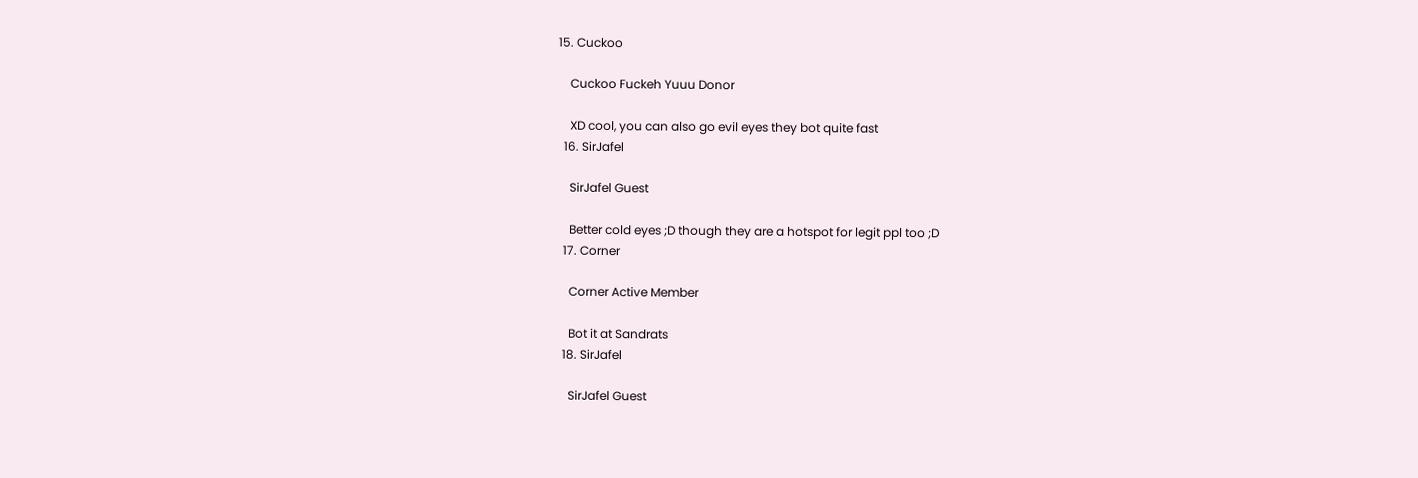15. Cuckoo

    Cuckoo Fuckeh Yuuu Donor

    XD cool, you can also go evil eyes they bot quite fast
  16. SirJafel

    SirJafel Guest

    Better cold eyes ;D though they are a hotspot for legit ppl too ;D
  17. Corner

    Corner Active Member

    Bot it at Sandrats
  18. SirJafel

    SirJafel Guest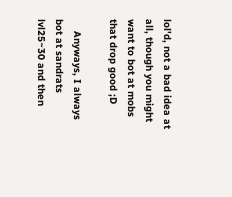lol'd, not a bad idea at all, though you might want to bot at mobs that drop good ;D

    Anyways, I always bot at sandrats lvl25~30 and then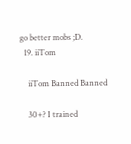go better mobs ;D.
  19. iiTom

    iiTom Banned Banned

    30+? I trained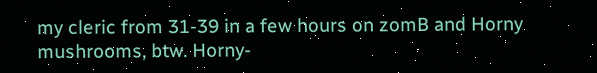my cleric from 31-39 in a few hours on zomB and Horny mushrooms, btw. Horny-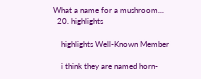What a name for a mushroom...
  20. highlights

    highlights Well-Known Member

    i think they are named horn-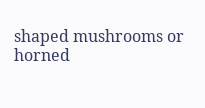shaped mushrooms or horned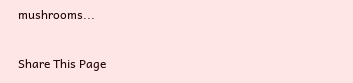mushrooms...

Share This Page